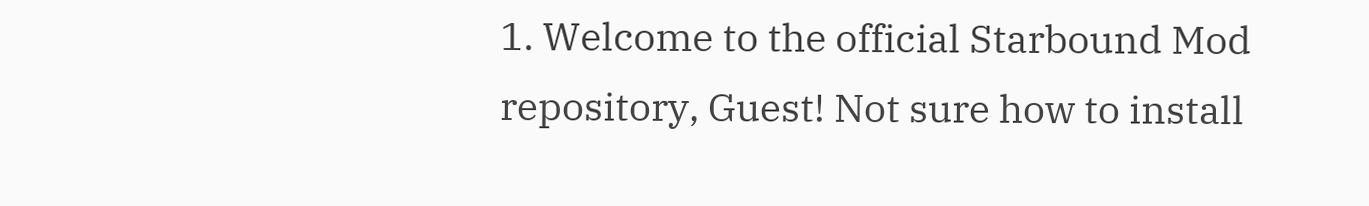1. Welcome to the official Starbound Mod repository, Guest! Not sure how to install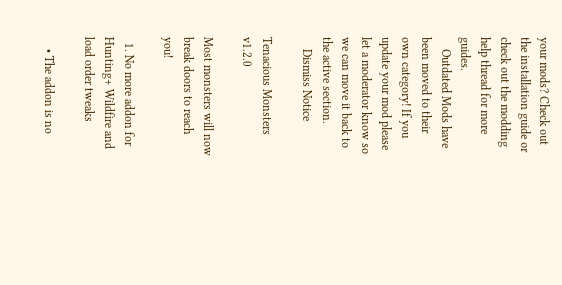your mods? Check out the installation guide or check out the modding help thread for more guides.
    Outdated Mods have been moved to their own category! If you update your mod please let a moderator know so we can move it back to the active section.
    Dismiss Notice

Tenacious Monsters v1.2.0

Most monsters will now break doors to reach you!

  1. No more addon for Hunting+ Wildfire and load order tweaks

    • The addon is no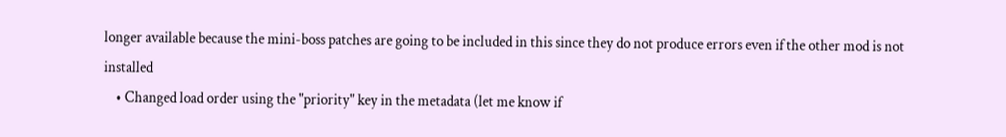longer available because the mini-boss patches are going to be included in this since they do not produce errors even if the other mod is not installed
    • Changed load order using the "priority" key in the metadata (let me know if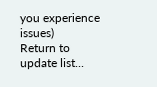you experience issues)
Return to update list...